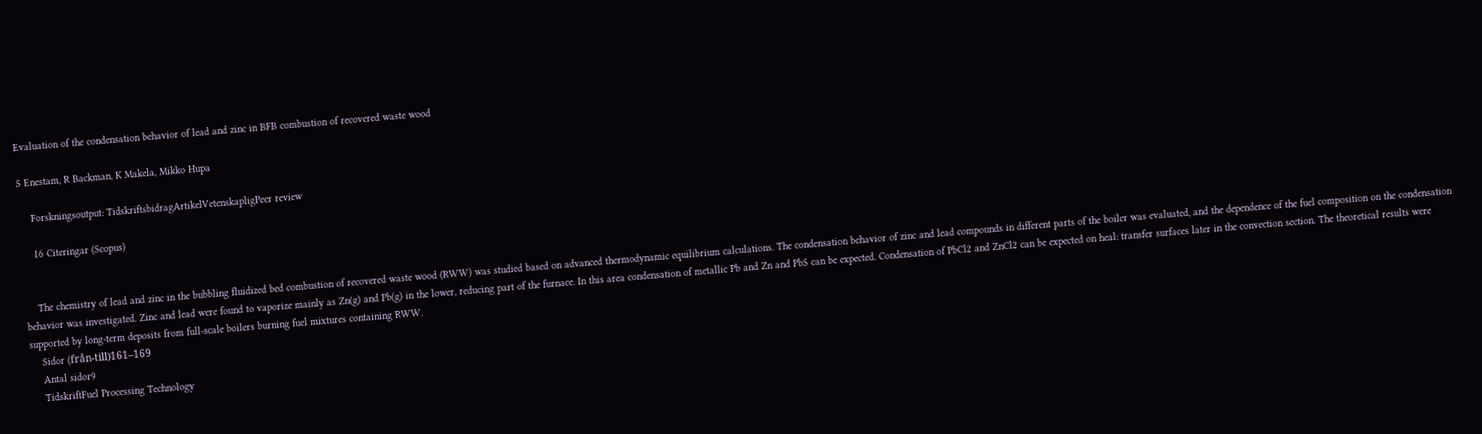Evaluation of the condensation behavior of lead and zinc in BFB combustion of recovered waste wood

S Enestam, R Backman, K Makela, Mikko Hupa

    Forskningsoutput: TidskriftsbidragArtikelVetenskapligPeer review

    16 Citeringar (Scopus)


    The chemistry of lead and zinc in the bubbling fluidized bed combustion of recovered waste wood (RWW) was studied based on advanced thermodynamic equilibrium calculations. The condensation behavior of zinc and lead compounds in different parts of the boiler was evaluated, and the dependence of the fuel composition on the condensation behavior was investigated. Zinc and lead were found to vaporize mainly as Zn(g) and Pb(g) in the lower, reducing part of the furnace. In this area condensation of metallic Pb and Zn and PbS can be expected. Condensation of PbCl2 and ZnCl2 can be expected on heal: transfer surfaces later in the convection section. The theoretical results were supported by long-term deposits from full-scale boilers burning fuel mixtures containing RWW.
    Sidor (från-till)161–169
    Antal sidor9
    TidskriftFuel Processing Technology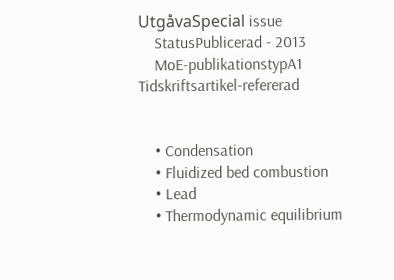UtgåvaSpecial issue
    StatusPublicerad - 2013
    MoE-publikationstypA1 Tidskriftsartikel-refererad


    • Condensation
    • Fluidized bed combustion
    • Lead
    • Thermodynamic equilibrium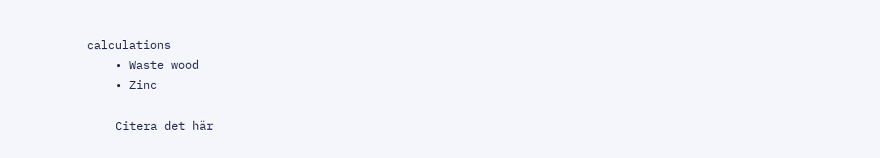calculations
    • Waste wood
    • Zinc

    Citera det här